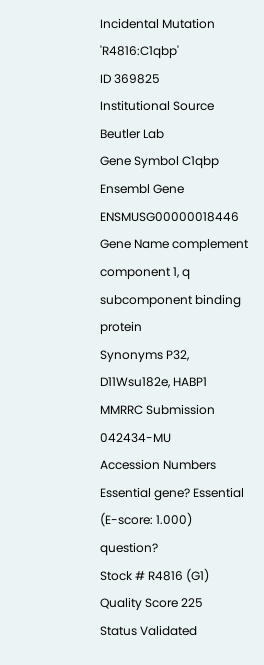Incidental Mutation 'R4816:C1qbp'
ID 369825
Institutional Source Beutler Lab
Gene Symbol C1qbp
Ensembl Gene ENSMUSG00000018446
Gene Name complement component 1, q subcomponent binding protein
Synonyms P32, D11Wsu182e, HABP1
MMRRC Submission 042434-MU
Accession Numbers
Essential gene? Essential (E-score: 1.000) question?
Stock # R4816 (G1)
Quality Score 225
Status Validated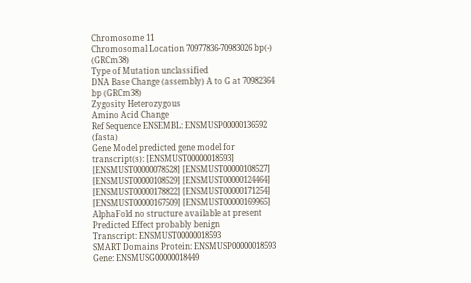Chromosome 11
Chromosomal Location 70977836-70983026 bp(-) (GRCm38)
Type of Mutation unclassified
DNA Base Change (assembly) A to G at 70982364 bp (GRCm38)
Zygosity Heterozygous
Amino Acid Change
Ref Sequence ENSEMBL: ENSMUSP00000136592 (fasta)
Gene Model predicted gene model for transcript(s): [ENSMUST00000018593] [ENSMUST00000078528] [ENSMUST00000108527] [ENSMUST00000108529] [ENSMUST00000124464] [ENSMUST00000178822] [ENSMUST00000171254] [ENSMUST00000167509] [ENSMUST00000169965]
AlphaFold no structure available at present
Predicted Effect probably benign
Transcript: ENSMUST00000018593
SMART Domains Protein: ENSMUSP00000018593
Gene: ENSMUSG00000018449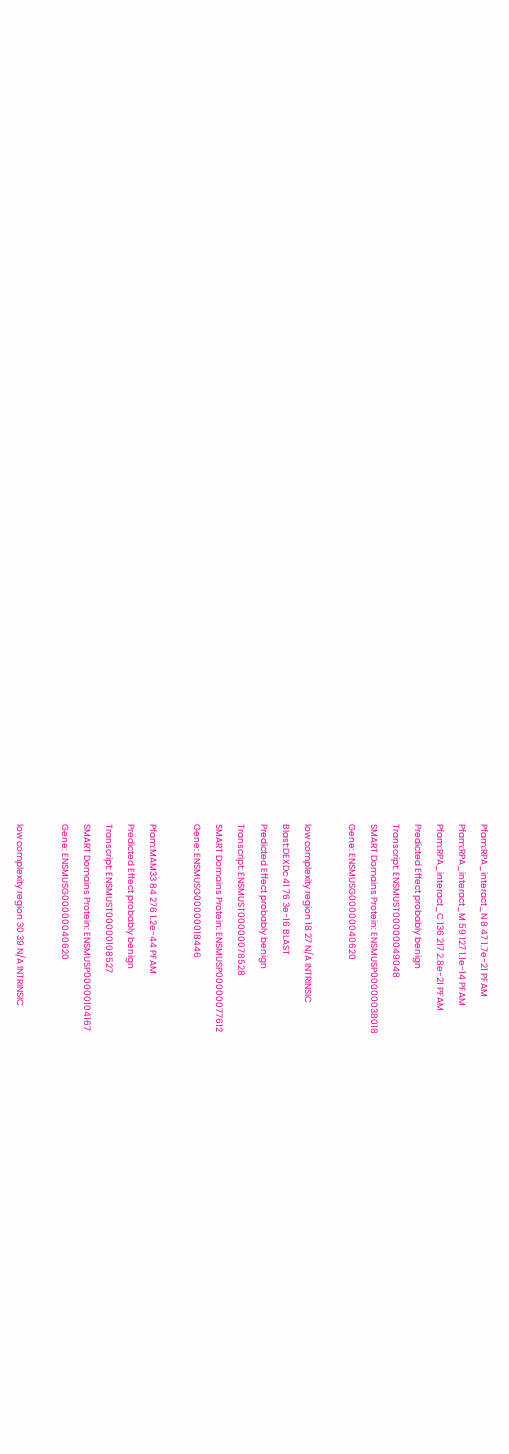Pfam:RPA_interact_N 8 47 1.7e-21 PFAM
Pfam:RPA_interact_M 59 127 1.1e-14 PFAM
Pfam:RPA_interact_C 136 217 2.8e-21 PFAM
Predicted Effect probably benign
Transcript: ENSMUST00000049048
SMART Domains Protein: ENSMUSP00000038018
Gene: ENSMUSG00000040620

low complexity region 18 27 N/A INTRINSIC
Blast:DEXDc 41 76 3e-16 BLAST
Predicted Effect probably benign
Transcript: ENSMUST00000078528
SMART Domains Protein: ENSMUSP00000077612
Gene: ENSMUSG00000018446

Pfam:MAM33 84 276 1.2e-44 PFAM
Predicted Effect probably benign
Transcript: ENSMUST00000108527
SMART Domains Protein: ENSMUSP00000104167
Gene: ENSMUSG00000040620

low complexity region 30 39 N/A INTRINSIC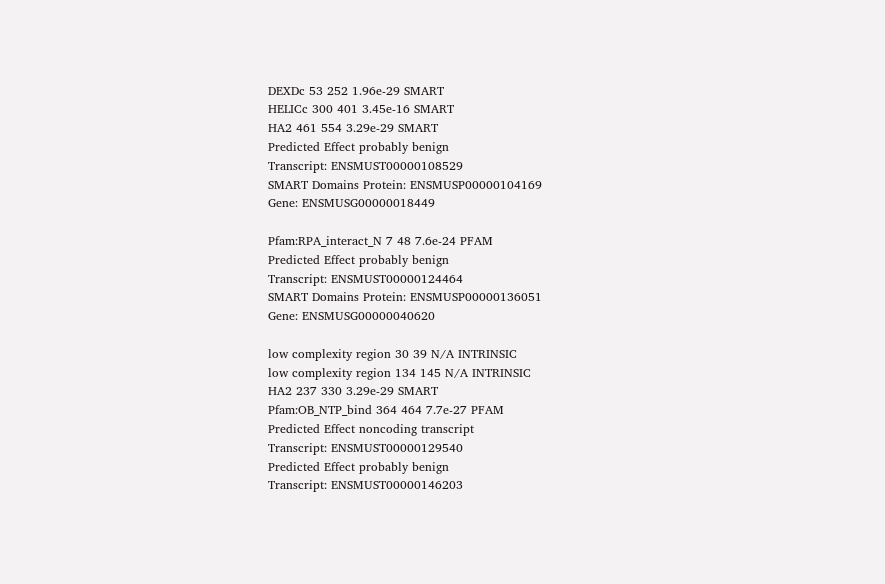DEXDc 53 252 1.96e-29 SMART
HELICc 300 401 3.45e-16 SMART
HA2 461 554 3.29e-29 SMART
Predicted Effect probably benign
Transcript: ENSMUST00000108529
SMART Domains Protein: ENSMUSP00000104169
Gene: ENSMUSG00000018449

Pfam:RPA_interact_N 7 48 7.6e-24 PFAM
Predicted Effect probably benign
Transcript: ENSMUST00000124464
SMART Domains Protein: ENSMUSP00000136051
Gene: ENSMUSG00000040620

low complexity region 30 39 N/A INTRINSIC
low complexity region 134 145 N/A INTRINSIC
HA2 237 330 3.29e-29 SMART
Pfam:OB_NTP_bind 364 464 7.7e-27 PFAM
Predicted Effect noncoding transcript
Transcript: ENSMUST00000129540
Predicted Effect probably benign
Transcript: ENSMUST00000146203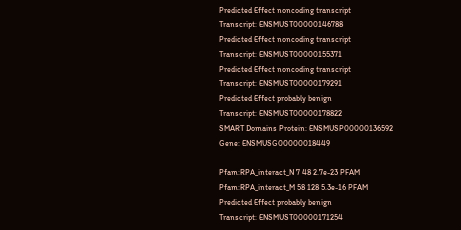Predicted Effect noncoding transcript
Transcript: ENSMUST00000146788
Predicted Effect noncoding transcript
Transcript: ENSMUST00000155371
Predicted Effect noncoding transcript
Transcript: ENSMUST00000179291
Predicted Effect probably benign
Transcript: ENSMUST00000178822
SMART Domains Protein: ENSMUSP00000136592
Gene: ENSMUSG00000018449

Pfam:RPA_interact_N 7 48 2.7e-23 PFAM
Pfam:RPA_interact_M 58 128 5.3e-16 PFAM
Predicted Effect probably benign
Transcript: ENSMUST00000171254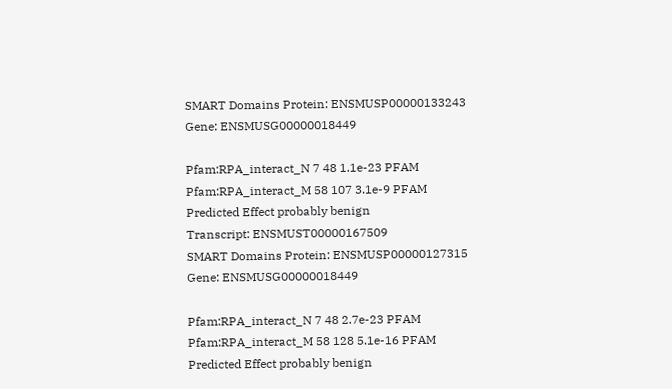SMART Domains Protein: ENSMUSP00000133243
Gene: ENSMUSG00000018449

Pfam:RPA_interact_N 7 48 1.1e-23 PFAM
Pfam:RPA_interact_M 58 107 3.1e-9 PFAM
Predicted Effect probably benign
Transcript: ENSMUST00000167509
SMART Domains Protein: ENSMUSP00000127315
Gene: ENSMUSG00000018449

Pfam:RPA_interact_N 7 48 2.7e-23 PFAM
Pfam:RPA_interact_M 58 128 5.1e-16 PFAM
Predicted Effect probably benign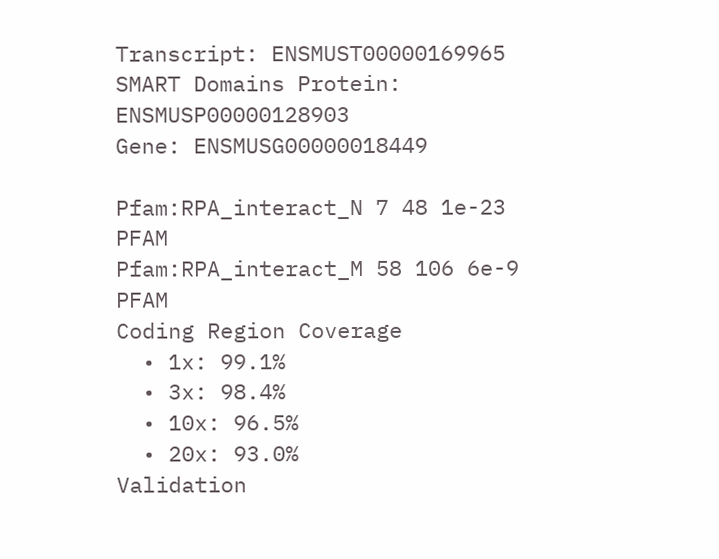Transcript: ENSMUST00000169965
SMART Domains Protein: ENSMUSP00000128903
Gene: ENSMUSG00000018449

Pfam:RPA_interact_N 7 48 1e-23 PFAM
Pfam:RPA_interact_M 58 106 6e-9 PFAM
Coding Region Coverage
  • 1x: 99.1%
  • 3x: 98.4%
  • 10x: 96.5%
  • 20x: 93.0%
Validation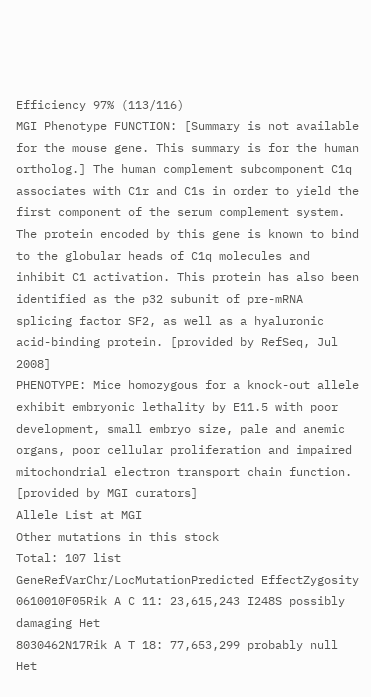Efficiency 97% (113/116)
MGI Phenotype FUNCTION: [Summary is not available for the mouse gene. This summary is for the human ortholog.] The human complement subcomponent C1q associates with C1r and C1s in order to yield the first component of the serum complement system. The protein encoded by this gene is known to bind to the globular heads of C1q molecules and inhibit C1 activation. This protein has also been identified as the p32 subunit of pre-mRNA splicing factor SF2, as well as a hyaluronic acid-binding protein. [provided by RefSeq, Jul 2008]
PHENOTYPE: Mice homozygous for a knock-out allele exhibit embryonic lethality by E11.5 with poor development, small embryo size, pale and anemic organs, poor cellular proliferation and impaired mitochondrial electron transport chain function. [provided by MGI curators]
Allele List at MGI
Other mutations in this stock
Total: 107 list
GeneRefVarChr/LocMutationPredicted EffectZygosity
0610010F05Rik A C 11: 23,615,243 I248S possibly damaging Het
8030462N17Rik A T 18: 77,653,299 probably null Het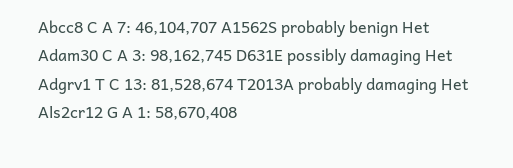Abcc8 C A 7: 46,104,707 A1562S probably benign Het
Adam30 C A 3: 98,162,745 D631E possibly damaging Het
Adgrv1 T C 13: 81,528,674 T2013A probably damaging Het
Als2cr12 G A 1: 58,670,408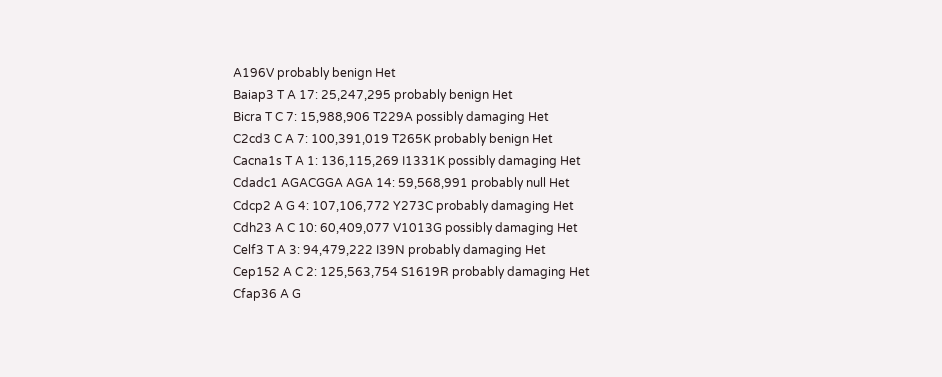A196V probably benign Het
Baiap3 T A 17: 25,247,295 probably benign Het
Bicra T C 7: 15,988,906 T229A possibly damaging Het
C2cd3 C A 7: 100,391,019 T265K probably benign Het
Cacna1s T A 1: 136,115,269 I1331K possibly damaging Het
Cdadc1 AGACGGA AGA 14: 59,568,991 probably null Het
Cdcp2 A G 4: 107,106,772 Y273C probably damaging Het
Cdh23 A C 10: 60,409,077 V1013G possibly damaging Het
Celf3 T A 3: 94,479,222 I39N probably damaging Het
Cep152 A C 2: 125,563,754 S1619R probably damaging Het
Cfap36 A G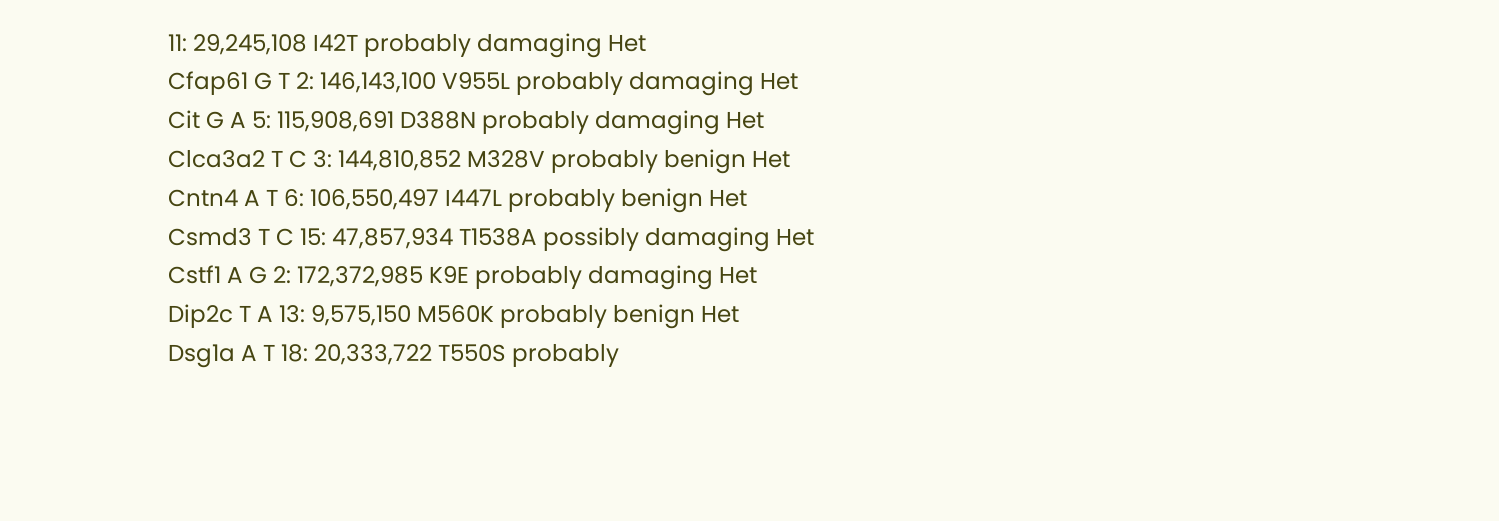11: 29,245,108 I42T probably damaging Het
Cfap61 G T 2: 146,143,100 V955L probably damaging Het
Cit G A 5: 115,908,691 D388N probably damaging Het
Clca3a2 T C 3: 144,810,852 M328V probably benign Het
Cntn4 A T 6: 106,550,497 I447L probably benign Het
Csmd3 T C 15: 47,857,934 T1538A possibly damaging Het
Cstf1 A G 2: 172,372,985 K9E probably damaging Het
Dip2c T A 13: 9,575,150 M560K probably benign Het
Dsg1a A T 18: 20,333,722 T550S probably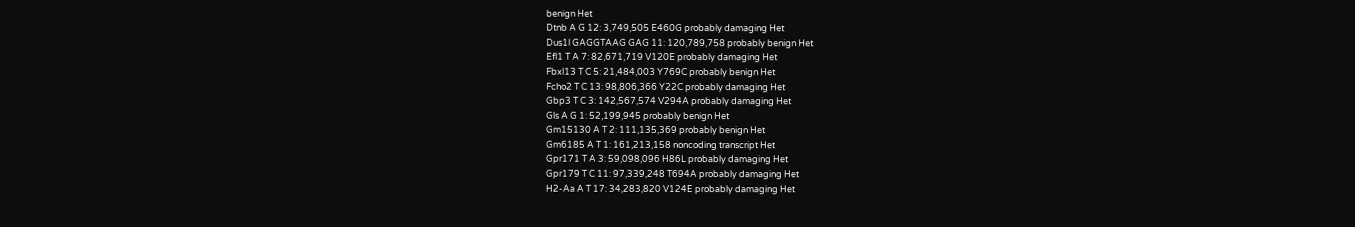benign Het
Dtnb A G 12: 3,749,505 E460G probably damaging Het
Dus1l GAGGTAAG GAG 11: 120,789,758 probably benign Het
Efl1 T A 7: 82,671,719 V120E probably damaging Het
Fbxl13 T C 5: 21,484,003 Y769C probably benign Het
Fcho2 T C 13: 98,806,366 Y22C probably damaging Het
Gbp3 T C 3: 142,567,574 V294A probably damaging Het
Gls A G 1: 52,199,945 probably benign Het
Gm15130 A T 2: 111,135,369 probably benign Het
Gm6185 A T 1: 161,213,158 noncoding transcript Het
Gpr171 T A 3: 59,098,096 H86L probably damaging Het
Gpr179 T C 11: 97,339,248 T694A probably damaging Het
H2-Aa A T 17: 34,283,820 V124E probably damaging Het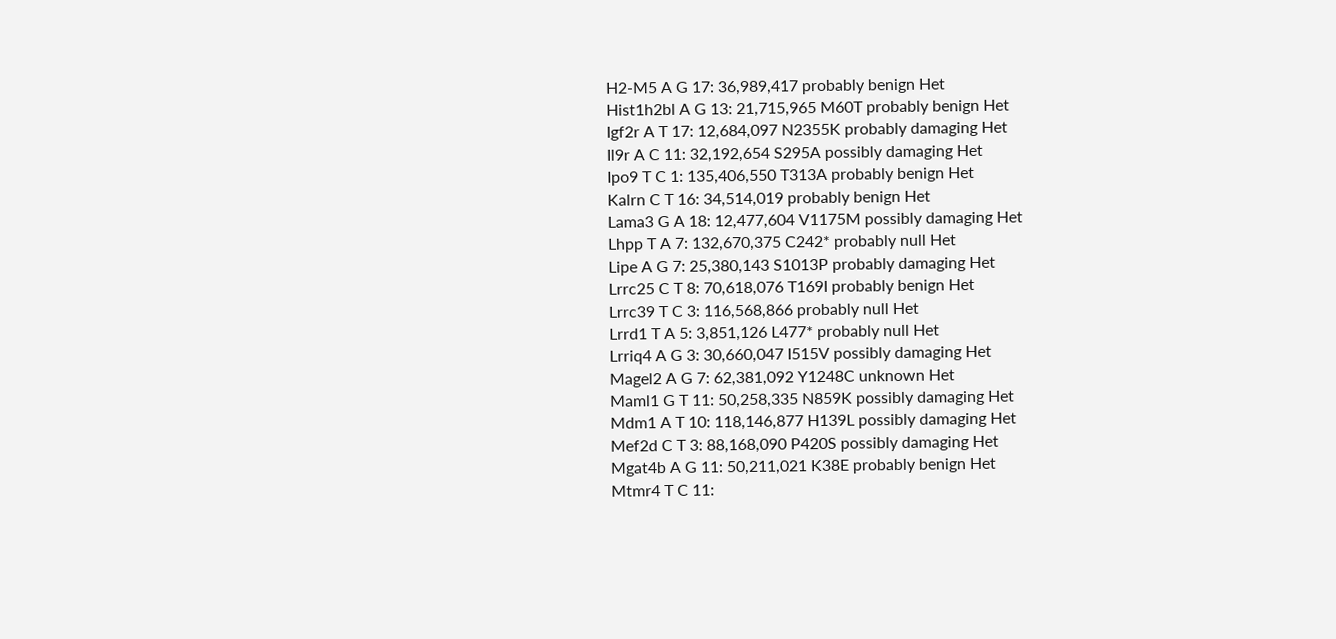H2-M5 A G 17: 36,989,417 probably benign Het
Hist1h2bl A G 13: 21,715,965 M60T probably benign Het
Igf2r A T 17: 12,684,097 N2355K probably damaging Het
Il9r A C 11: 32,192,654 S295A possibly damaging Het
Ipo9 T C 1: 135,406,550 T313A probably benign Het
Kalrn C T 16: 34,514,019 probably benign Het
Lama3 G A 18: 12,477,604 V1175M possibly damaging Het
Lhpp T A 7: 132,670,375 C242* probably null Het
Lipe A G 7: 25,380,143 S1013P probably damaging Het
Lrrc25 C T 8: 70,618,076 T169I probably benign Het
Lrrc39 T C 3: 116,568,866 probably null Het
Lrrd1 T A 5: 3,851,126 L477* probably null Het
Lrriq4 A G 3: 30,660,047 I515V possibly damaging Het
Magel2 A G 7: 62,381,092 Y1248C unknown Het
Maml1 G T 11: 50,258,335 N859K possibly damaging Het
Mdm1 A T 10: 118,146,877 H139L possibly damaging Het
Mef2d C T 3: 88,168,090 P420S possibly damaging Het
Mgat4b A G 11: 50,211,021 K38E probably benign Het
Mtmr4 T C 11: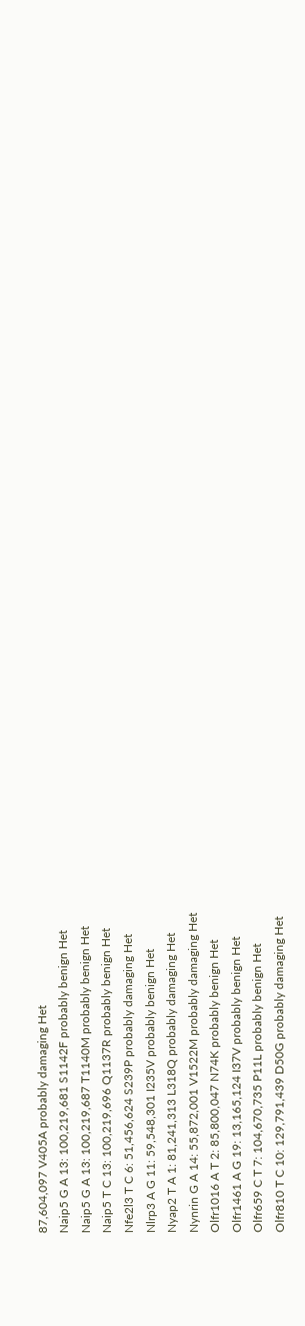87,604,097 V405A probably damaging Het
Naip5 G A 13: 100,219,681 S1142F probably benign Het
Naip5 G A 13: 100,219,687 T1140M probably benign Het
Naip5 T C 13: 100,219,696 Q1137R probably benign Het
Nfe2l3 T C 6: 51,456,624 S239P probably damaging Het
Nlrp3 A G 11: 59,548,301 I235V probably benign Het
Nyap2 T A 1: 81,241,313 L318Q probably damaging Het
Nynrin G A 14: 55,872,001 V1522M probably damaging Het
Olfr1016 A T 2: 85,800,047 N74K probably benign Het
Olfr1461 A G 19: 13,165,124 I37V probably benign Het
Olfr659 C T 7: 104,670,735 P11L probably benign Het
Olfr810 T C 10: 129,791,439 D50G probably damaging Het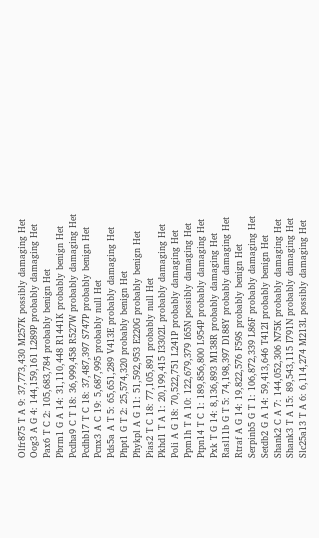Olfr875 T A 9: 37,773,430 M257K possibly damaging Het
Oog3 A G 4: 144,159,161 L289P probably damaging Het
Pax6 T C 2: 105,683,784 probably benign Het
Pbrm1 G A 14: 31,110,448 R1441K probably benign Het
Pcdha9 C T 18: 36,999,458 R527W probably damaging Het
Pcdhb17 T C 18: 37,487,397 S747P probably benign Het
Pcnx3 A C 19: 5,687,995 probably null Het
Pds5a A T 5: 65,651,289 V413E probably damaging Het
Phpt1 G T 2: 25,574,320 probably benign Het
Phykpl A G 11: 51,592,953 E220G probably benign Het
Pias2 T C 18: 77,105,891 probably null Het
Pkhd1 T A 1: 20,199,415 I3302L probably damaging Het
Poli A G 18: 70,522,751 L241P probably damaging Het
Ppm1h T A 10: 122,679,379 I65N possibly damaging Het
Ptpn14 T C 1: 189,856,800 L954P probably damaging Het
Pxk T G 14: 8,136,893 M138R probably damaging Het
Rasl11b G T 5: 74,198,397 D188Y probably damaging Het
Rtraf A G 14: 19,822,576 F59S probably benign Het
Serpinb5 G T 1: 106,872,339 L86F probably damaging Het
Setdb2 G A 14: 59,413,646 T412I probably benign Het
Shank2 C A 7: 144,052,306 N75K probably damaging Het
Shank3 T A 15: 89,543,115 I791N probably damaging Het
Slc25a13 T A 6: 6,114,274 M213L possibly damaging Het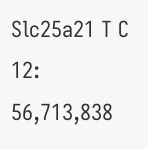Slc25a21 T C 12: 56,713,838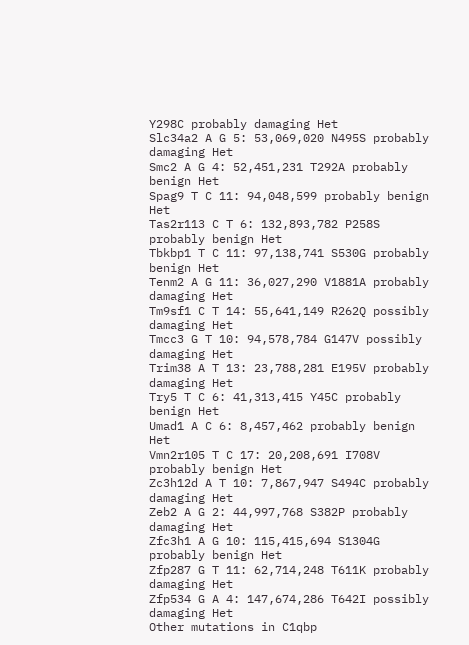Y298C probably damaging Het
Slc34a2 A G 5: 53,069,020 N495S probably damaging Het
Smc2 A G 4: 52,451,231 T292A probably benign Het
Spag9 T C 11: 94,048,599 probably benign Het
Tas2r113 C T 6: 132,893,782 P258S probably benign Het
Tbkbp1 T C 11: 97,138,741 S530G probably benign Het
Tenm2 A G 11: 36,027,290 V1881A probably damaging Het
Tm9sf1 C T 14: 55,641,149 R262Q possibly damaging Het
Tmcc3 G T 10: 94,578,784 G147V possibly damaging Het
Trim38 A T 13: 23,788,281 E195V probably damaging Het
Try5 T C 6: 41,313,415 Y45C probably benign Het
Umad1 A C 6: 8,457,462 probably benign Het
Vmn2r105 T C 17: 20,208,691 I708V probably benign Het
Zc3h12d A T 10: 7,867,947 S494C probably damaging Het
Zeb2 A G 2: 44,997,768 S382P probably damaging Het
Zfc3h1 A G 10: 115,415,694 S1304G probably benign Het
Zfp287 G T 11: 62,714,248 T611K probably damaging Het
Zfp534 G A 4: 147,674,286 T642I possibly damaging Het
Other mutations in C1qbp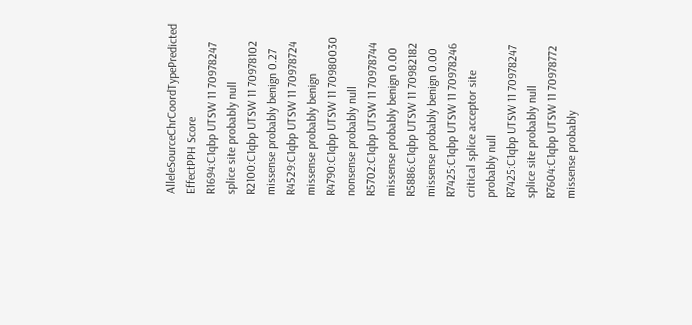AlleleSourceChrCoordTypePredicted EffectPPH Score
R1694:C1qbp UTSW 11 70978247 splice site probably null
R2100:C1qbp UTSW 11 70978102 missense probably benign 0.27
R4529:C1qbp UTSW 11 70978724 missense probably benign
R4790:C1qbp UTSW 11 70980030 nonsense probably null
R5702:C1qbp UTSW 11 70978744 missense probably benign 0.00
R5886:C1qbp UTSW 11 70982182 missense probably benign 0.00
R7425:C1qbp UTSW 11 70978246 critical splice acceptor site probably null
R7425:C1qbp UTSW 11 70978247 splice site probably null
R7604:C1qbp UTSW 11 70978772 missense probably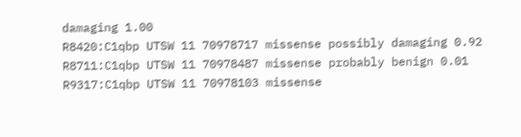damaging 1.00
R8420:C1qbp UTSW 11 70978717 missense possibly damaging 0.92
R8711:C1qbp UTSW 11 70978487 missense probably benign 0.01
R9317:C1qbp UTSW 11 70978103 missense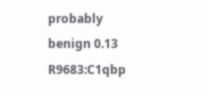probably benign 0.13
R9683:C1qbp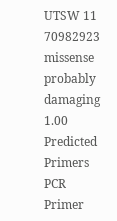UTSW 11 70982923 missense probably damaging 1.00
Predicted Primers PCR Primer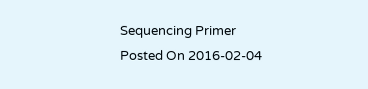Sequencing Primer
Posted On 2016-02-04